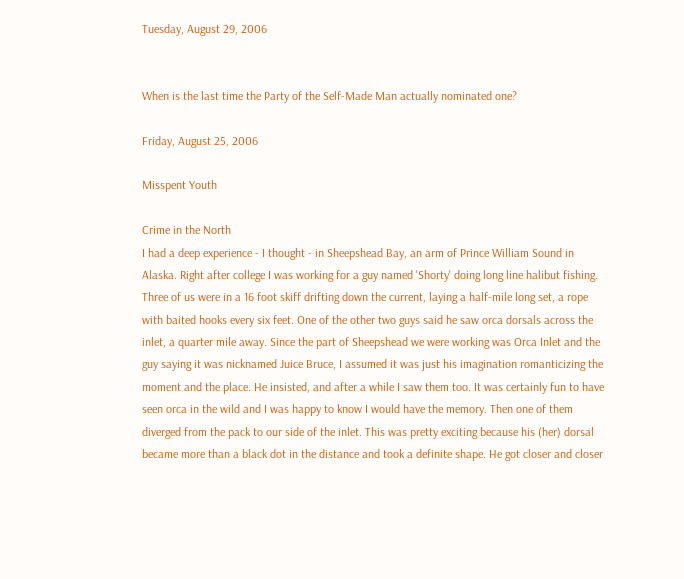Tuesday, August 29, 2006


When is the last time the Party of the Self-Made Man actually nominated one?

Friday, August 25, 2006

Misspent Youth

Crime in the North
I had a deep experience - I thought - in Sheepshead Bay, an arm of Prince William Sound in Alaska. Right after college I was working for a guy named 'Shorty' doing long line halibut fishing. Three of us were in a 16 foot skiff drifting down the current, laying a half-mile long set, a rope with baited hooks every six feet. One of the other two guys said he saw orca dorsals across the inlet, a quarter mile away. Since the part of Sheepshead we were working was Orca Inlet and the guy saying it was nicknamed Juice Bruce, I assumed it was just his imagination romanticizing the moment and the place. He insisted, and after a while I saw them too. It was certainly fun to have seen orca in the wild and I was happy to know I would have the memory. Then one of them diverged from the pack to our side of the inlet. This was pretty exciting because his (her) dorsal became more than a black dot in the distance and took a definite shape. He got closer and closer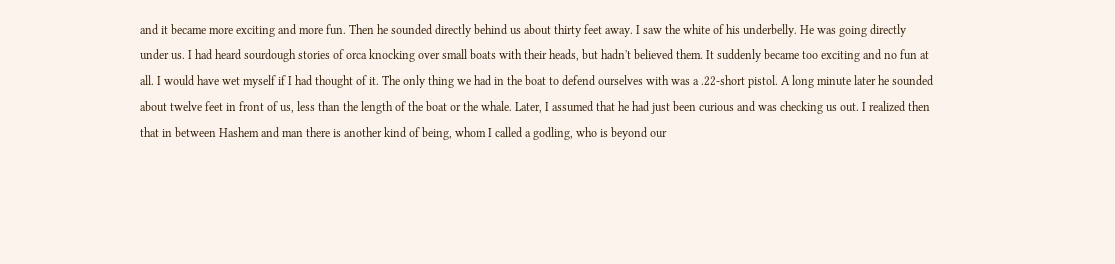and it became more exciting and more fun. Then he sounded directly behind us about thirty feet away. I saw the white of his underbelly. He was going directly under us. I had heard sourdough stories of orca knocking over small boats with their heads, but hadn't believed them. It suddenly became too exciting and no fun at all. I would have wet myself if I had thought of it. The only thing we had in the boat to defend ourselves with was a .22-short pistol. A long minute later he sounded about twelve feet in front of us, less than the length of the boat or the whale. Later, I assumed that he had just been curious and was checking us out. I realized then that in between Hashem and man there is another kind of being, whom I called a godling, who is beyond our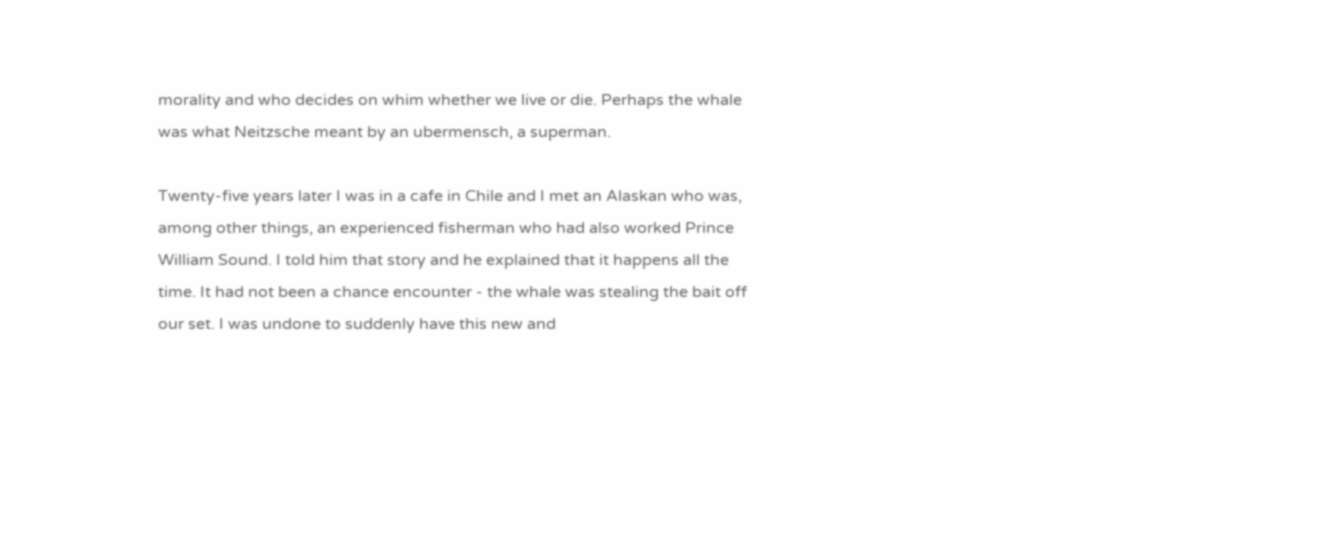morality and who decides on whim whether we live or die. Perhaps the whale was what Neitzsche meant by an ubermensch, a superman.

Twenty-five years later I was in a cafe in Chile and I met an Alaskan who was, among other things, an experienced fisherman who had also worked Prince William Sound. I told him that story and he explained that it happens all the time. It had not been a chance encounter - the whale was stealing the bait off our set. I was undone to suddenly have this new and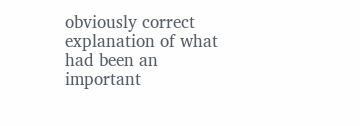obviously correct explanation of what had been an important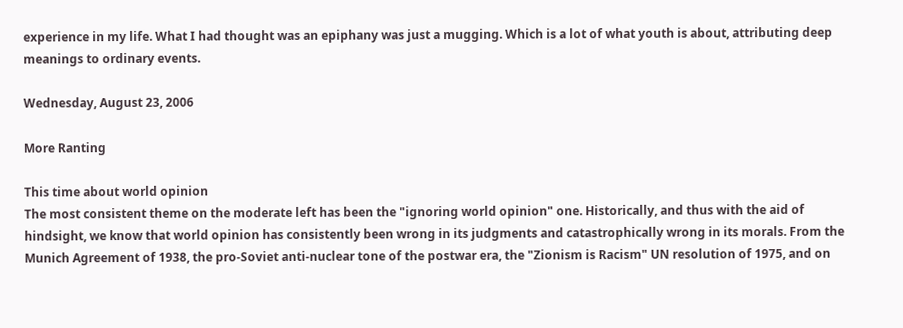experience in my life. What I had thought was an epiphany was just a mugging. Which is a lot of what youth is about, attributing deep meanings to ordinary events.

Wednesday, August 23, 2006

More Ranting

This time about world opinion
The most consistent theme on the moderate left has been the "ignoring world opinion" one. Historically, and thus with the aid of hindsight, we know that world opinion has consistently been wrong in its judgments and catastrophically wrong in its morals. From the Munich Agreement of 1938, the pro-Soviet anti-nuclear tone of the postwar era, the "Zionism is Racism" UN resolution of 1975, and on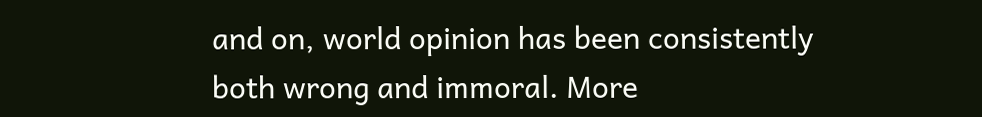and on, world opinion has been consistently both wrong and immoral. More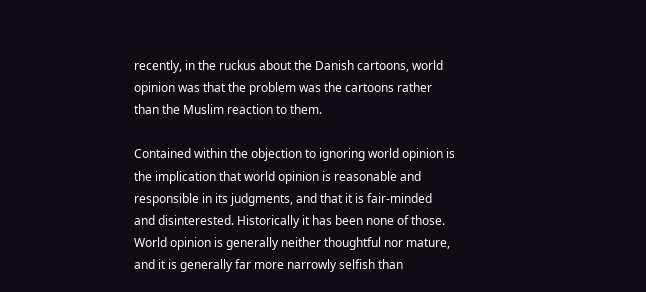recently, in the ruckus about the Danish cartoons, world opinion was that the problem was the cartoons rather than the Muslim reaction to them.

Contained within the objection to ignoring world opinion is the implication that world opinion is reasonable and responsible in its judgments, and that it is fair-minded and disinterested. Historically it has been none of those. World opinion is generally neither thoughtful nor mature, and it is generally far more narrowly selfish than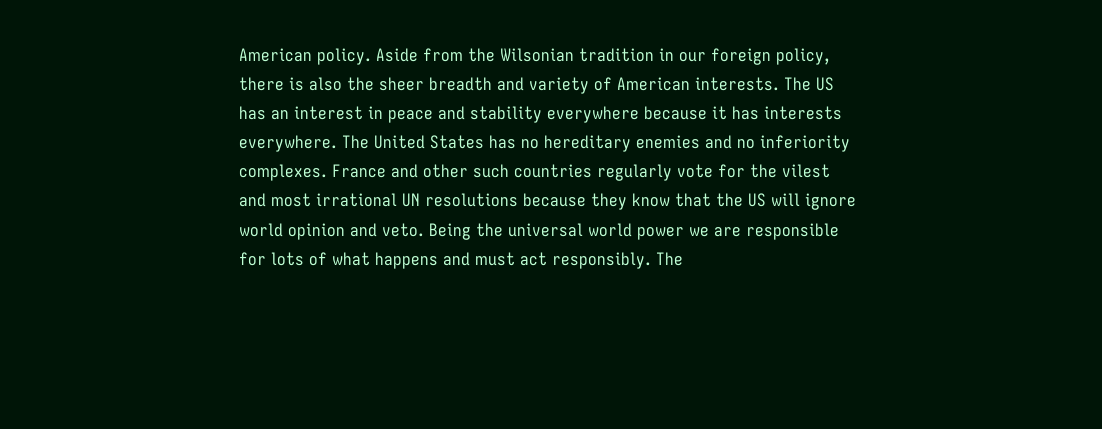American policy. Aside from the Wilsonian tradition in our foreign policy, there is also the sheer breadth and variety of American interests. The US has an interest in peace and stability everywhere because it has interests everywhere. The United States has no hereditary enemies and no inferiority complexes. France and other such countries regularly vote for the vilest and most irrational UN resolutions because they know that the US will ignore world opinion and veto. Being the universal world power we are responsible for lots of what happens and must act responsibly. The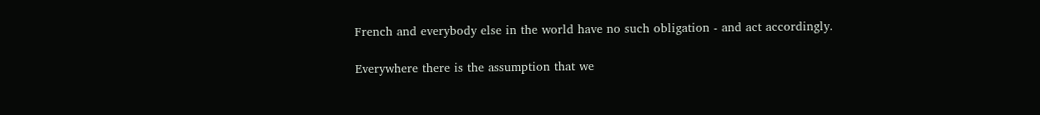French and everybody else in the world have no such obligation - and act accordingly.

Everywhere there is the assumption that we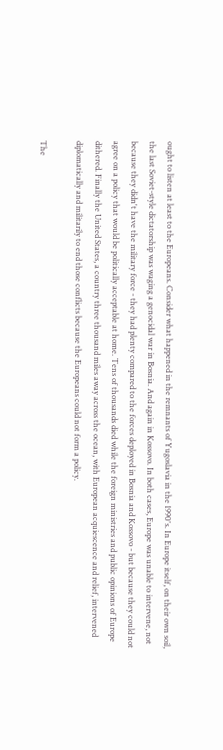ought to listen at least to the Europeans. Consider what happened in the remnants of Yugoslavia in the 1990's. In Europe itself, on their own soil, the last Soviet-style dictatorship was waging a genocidal war in Bosnia. And again in Kossovo. In both cases, Europe was unable to intervene, not because they didn't have the military force - they had plenty compared to the forces deployed in Bosnia and Kossovo - but because they could not agree on a policy that would be politically acceptable at home. Tens of thousands died while the foreign ministries and public opinions of Europe dithered. Finally the United States, a country three thousand miles away across the ocean, with European acquiescence and relief, intervened diplomatically and militarily to end those conflicts because the Europeans could not form a policy.

The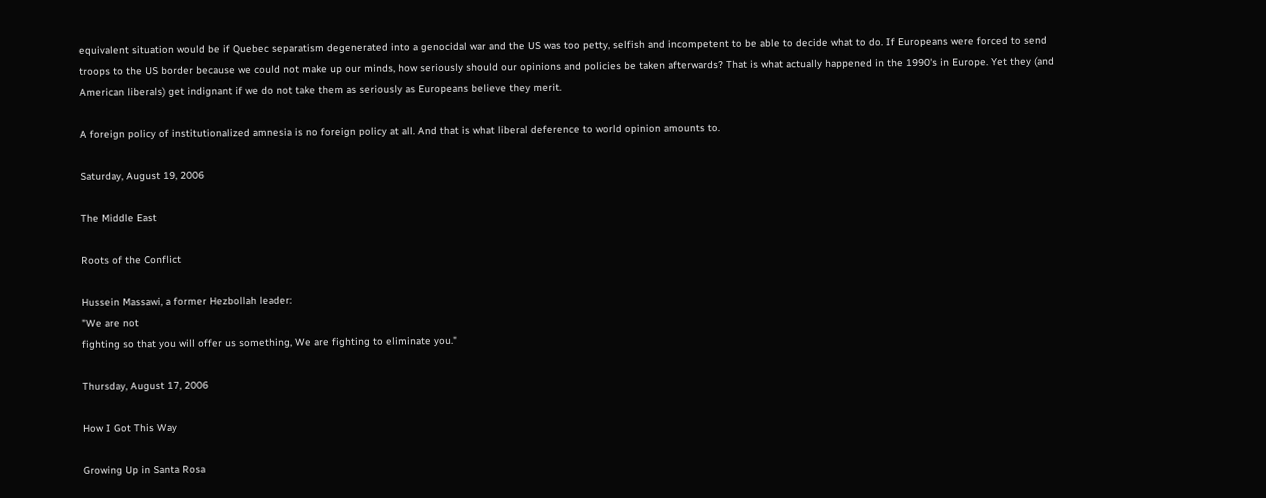equivalent situation would be if Quebec separatism degenerated into a genocidal war and the US was too petty, selfish and incompetent to be able to decide what to do. If Europeans were forced to send troops to the US border because we could not make up our minds, how seriously should our opinions and policies be taken afterwards? That is what actually happened in the 1990's in Europe. Yet they (and American liberals) get indignant if we do not take them as seriously as Europeans believe they merit.

A foreign policy of institutionalized amnesia is no foreign policy at all. And that is what liberal deference to world opinion amounts to.

Saturday, August 19, 2006

The Middle East

Roots of the Conflict

Hussein Massawi, a former Hezbollah leader:
"We are not
fighting so that you will offer us something, We are fighting to eliminate you."

Thursday, August 17, 2006

How I Got This Way

Growing Up in Santa Rosa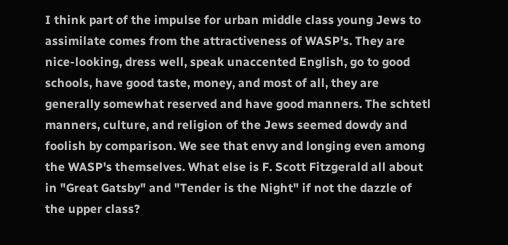I think part of the impulse for urban middle class young Jews to assimilate comes from the attractiveness of WASP's. They are nice-looking, dress well, speak unaccented English, go to good schools, have good taste, money, and most of all, they are generally somewhat reserved and have good manners. The schtetl manners, culture, and religion of the Jews seemed dowdy and foolish by comparison. We see that envy and longing even among the WASP's themselves. What else is F. Scott Fitzgerald all about in "Great Gatsby" and "Tender is the Night" if not the dazzle of the upper class?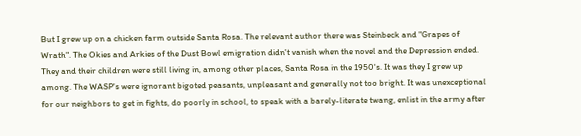But I grew up on a chicken farm outside Santa Rosa. The relevant author there was Steinbeck and "Grapes of Wrath". The Okies and Arkies of the Dust Bowl emigration didn't vanish when the novel and the Depression ended. They and their children were still living in, among other places, Santa Rosa in the 1950's. It was they I grew up among. The WASP's were ignorant bigoted peasants, unpleasant and generally not too bright. It was unexceptional for our neighbors to get in fights, do poorly in school, to speak with a barely-literate twang, enlist in the army after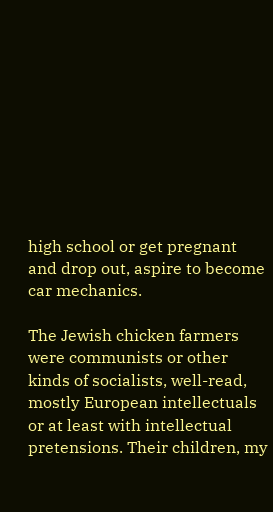high school or get pregnant and drop out, aspire to become car mechanics.

The Jewish chicken farmers were communists or other kinds of socialists, well-read, mostly European intellectuals or at least with intellectual pretensions. Their children, my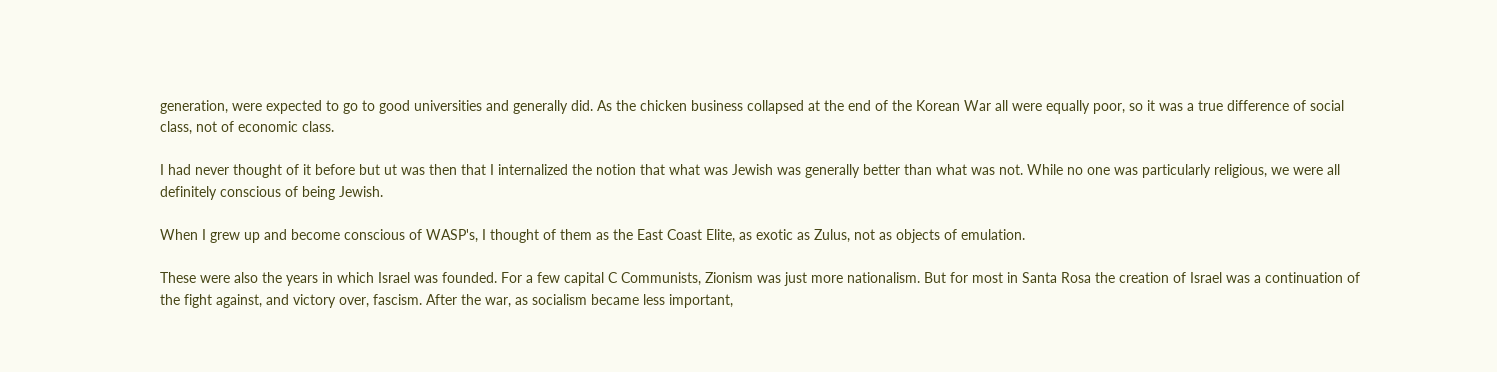generation, were expected to go to good universities and generally did. As the chicken business collapsed at the end of the Korean War all were equally poor, so it was a true difference of social class, not of economic class.

I had never thought of it before but ut was then that I internalized the notion that what was Jewish was generally better than what was not. While no one was particularly religious, we were all definitely conscious of being Jewish.

When I grew up and become conscious of WASP's, I thought of them as the East Coast Elite, as exotic as Zulus, not as objects of emulation.

These were also the years in which Israel was founded. For a few capital C Communists, Zionism was just more nationalism. But for most in Santa Rosa the creation of Israel was a continuation of the fight against, and victory over, fascism. After the war, as socialism became less important,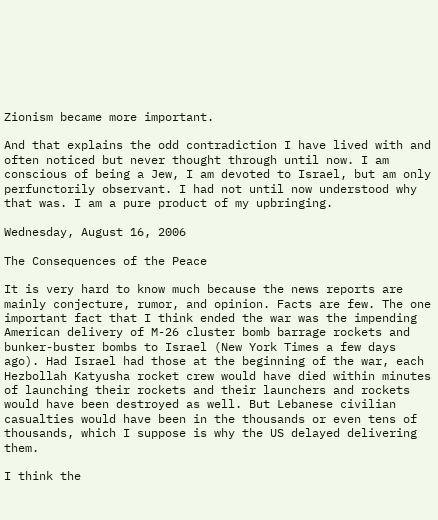Zionism became more important.

And that explains the odd contradiction I have lived with and often noticed but never thought through until now. I am conscious of being a Jew, I am devoted to Israel, but am only perfunctorily observant. I had not until now understood why that was. I am a pure product of my upbringing.

Wednesday, August 16, 2006

The Consequences of the Peace

It is very hard to know much because the news reports are mainly conjecture, rumor, and opinion. Facts are few. The one important fact that I think ended the war was the impending American delivery of M-26 cluster bomb barrage rockets and bunker-buster bombs to Israel (New York Times a few days ago). Had Israel had those at the beginning of the war, each Hezbollah Katyusha rocket crew would have died within minutes of launching their rockets and their launchers and rockets would have been destroyed as well. But Lebanese civilian casualties would have been in the thousands or even tens of thousands, which I suppose is why the US delayed delivering them.

I think the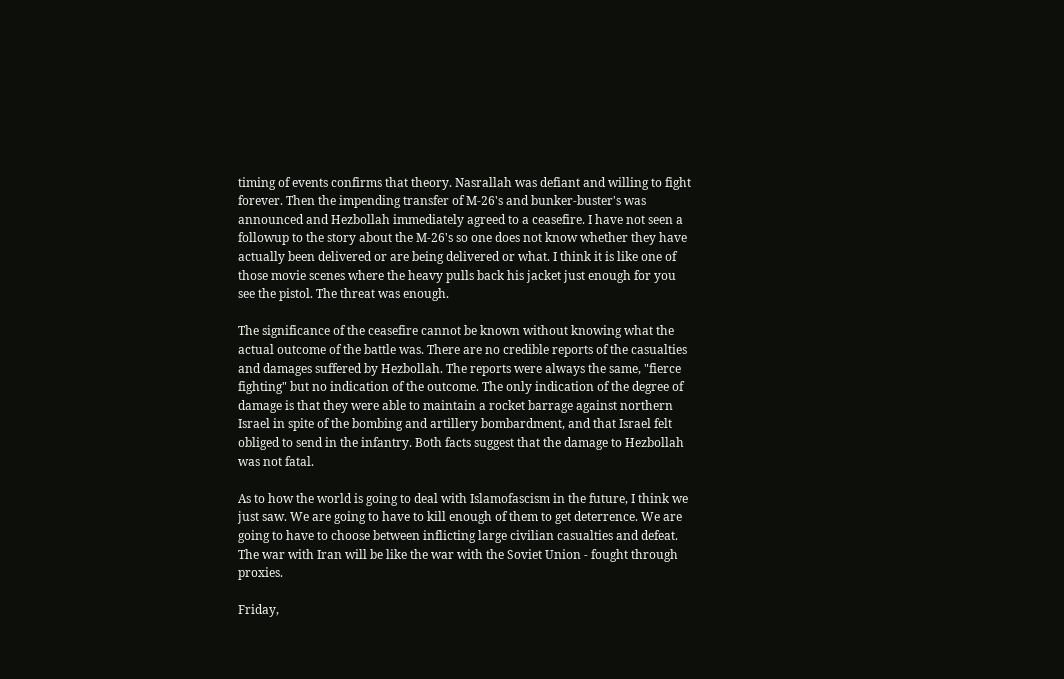timing of events confirms that theory. Nasrallah was defiant and willing to fight forever. Then the impending transfer of M-26's and bunker-buster's was announced and Hezbollah immediately agreed to a ceasefire. I have not seen a followup to the story about the M-26's so one does not know whether they have actually been delivered or are being delivered or what. I think it is like one of those movie scenes where the heavy pulls back his jacket just enough for you see the pistol. The threat was enough.

The significance of the ceasefire cannot be known without knowing what the actual outcome of the battle was. There are no credible reports of the casualties and damages suffered by Hezbollah. The reports were always the same, "fierce fighting" but no indication of the outcome. The only indication of the degree of damage is that they were able to maintain a rocket barrage against northern Israel in spite of the bombing and artillery bombardment, and that Israel felt obliged to send in the infantry. Both facts suggest that the damage to Hezbollah was not fatal.

As to how the world is going to deal with Islamofascism in the future, I think we just saw. We are going to have to kill enough of them to get deterrence. We are going to have to choose between inflicting large civilian casualties and defeat. The war with Iran will be like the war with the Soviet Union - fought through proxies.

Friday,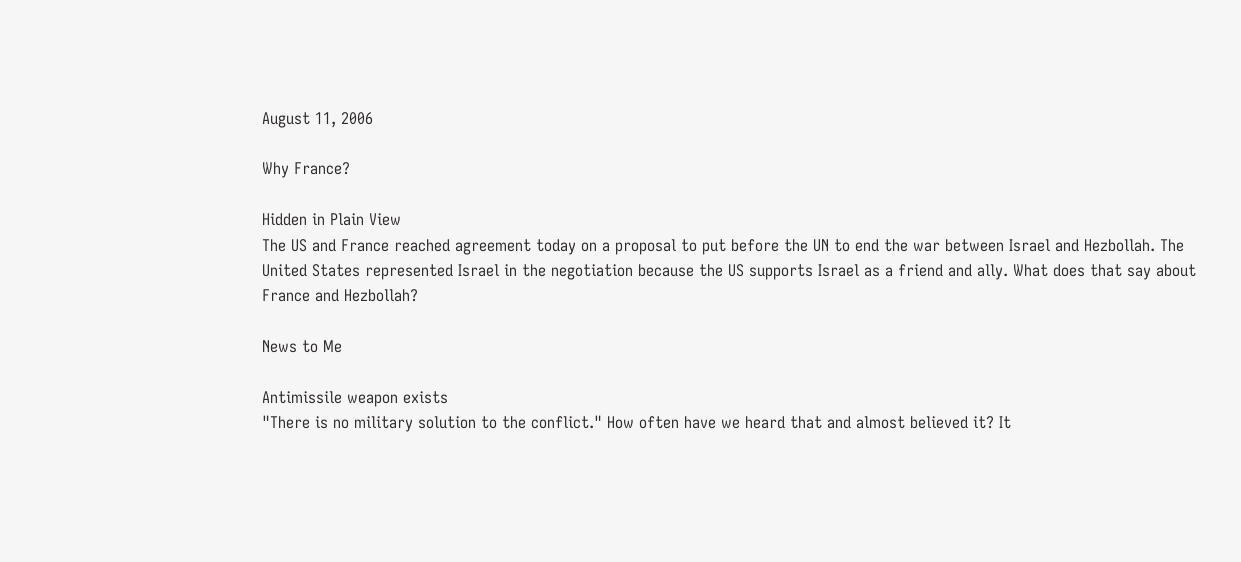August 11, 2006

Why France?

Hidden in Plain View
The US and France reached agreement today on a proposal to put before the UN to end the war between Israel and Hezbollah. The United States represented Israel in the negotiation because the US supports Israel as a friend and ally. What does that say about France and Hezbollah?

News to Me

Antimissile weapon exists
"There is no military solution to the conflict." How often have we heard that and almost believed it? It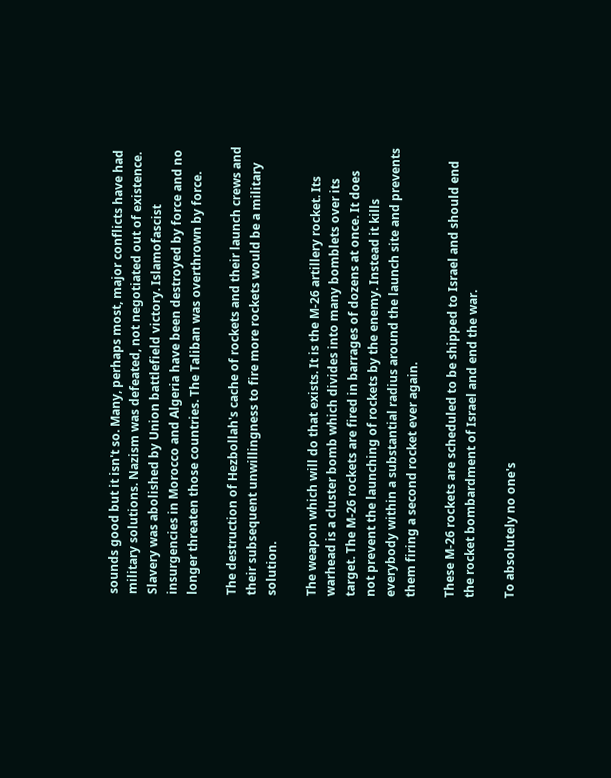sounds good but it isn't so. Many, perhaps most, major conflicts have had military solutions. Nazism was defeated, not negotiated out of existence. Slavery was abolished by Union battlefield victory. Islamofascist insurgencies in Morocco and Algeria have been destroyed by force and no longer threaten those countries. The Taliban was overthrown by force.

The destruction of Hezbollah's cache of rockets and their launch crews and their subsequent unwillingness to fire more rockets would be a military solution.

The weapon which will do that exists. It is the M-26 artillery rocket. Its warhead is a cluster bomb which divides into many bomblets over its target. The M-26 rockets are fired in barrages of dozens at once. It does not prevent the launching of rockets by the enemy. Instead it kills everybody within a substantial radius around the launch site and prevents them firing a second rocket ever again.

These M-26 rockets are scheduled to be shipped to Israel and should end the rocket bombardment of Israel and end the war.

To absolutely no one's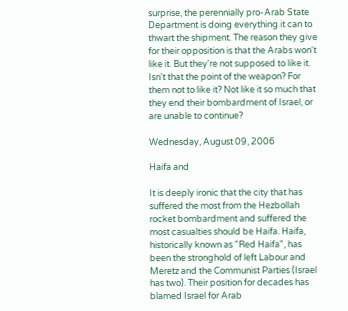surprise, the perennially pro-Arab State Department is doing everything it can to thwart the shipment. The reason they give for their opposition is that the Arabs won't like it. But they're not supposed to like it. Isn't that the point of the weapon? For them not to like it? Not like it so much that they end their bombardment of Israel, or are unable to continue?

Wednesday, August 09, 2006

Haifa and

It is deeply ironic that the city that has suffered the most from the Hezbollah rocket bombardment and suffered the most casualties should be Haifa. Haifa, historically known as "Red Haifa", has been the stronghold of left Labour and Meretz and the Communist Parties (Israel has two). Their position for decades has blamed Israel for Arab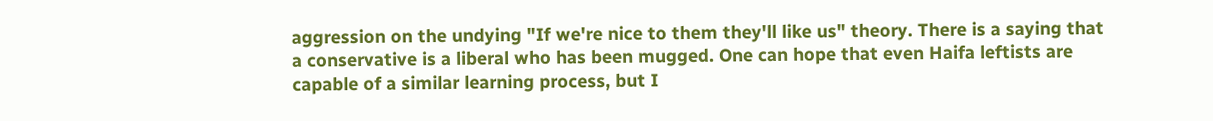aggression on the undying "If we're nice to them they'll like us" theory. There is a saying that a conservative is a liberal who has been mugged. One can hope that even Haifa leftists are capable of a similar learning process, but I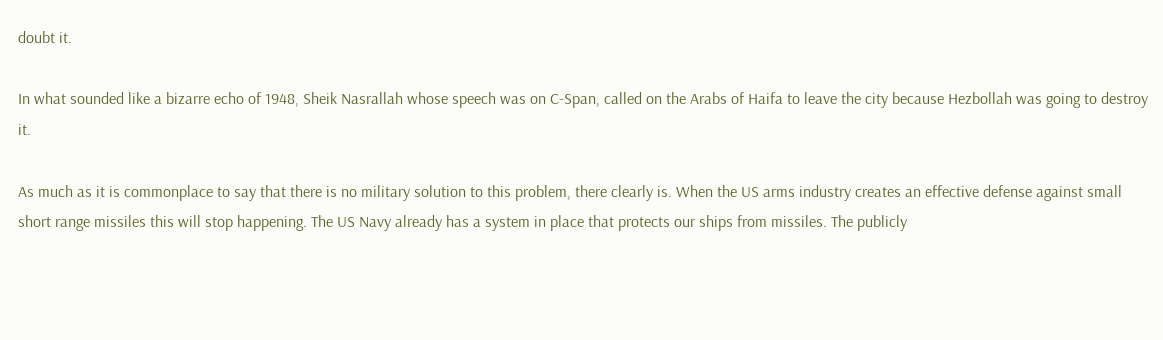doubt it.

In what sounded like a bizarre echo of 1948, Sheik Nasrallah whose speech was on C-Span, called on the Arabs of Haifa to leave the city because Hezbollah was going to destroy it.

As much as it is commonplace to say that there is no military solution to this problem, there clearly is. When the US arms industry creates an effective defense against small short range missiles this will stop happening. The US Navy already has a system in place that protects our ships from missiles. The publicly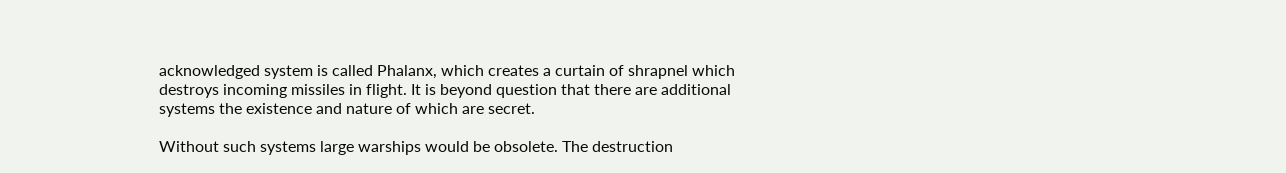acknowledged system is called Phalanx, which creates a curtain of shrapnel which destroys incoming missiles in flight. It is beyond question that there are additional systems the existence and nature of which are secret.

Without such systems large warships would be obsolete. The destruction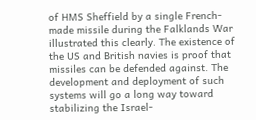of HMS Sheffield by a single French-made missile during the Falklands War illustrated this clearly. The existence of the US and British navies is proof that missiles can be defended against. The development and deployment of such systems will go a long way toward stabilizing the Israel-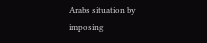Arabs situation by imposing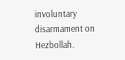involuntary disarmament on Hezbollah.